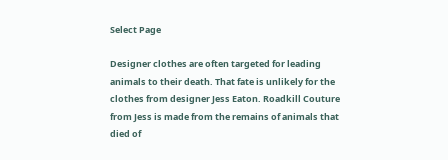Select Page

Designer clothes are often targeted for leading animals to their death. That fate is unlikely for the clothes from designer Jess Eaton. Roadkill Couture from Jess is made from the remains of animals that died of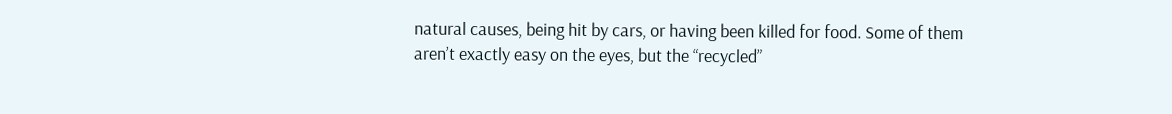natural causes, being hit by cars, or having been killed for food. Some of them aren’t exactly easy on the eyes, but the “recycled”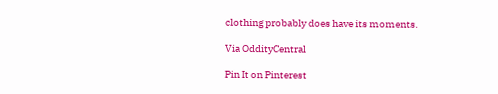clothing probably does have its moments.

Via OddityCentral

Pin It on Pinterest